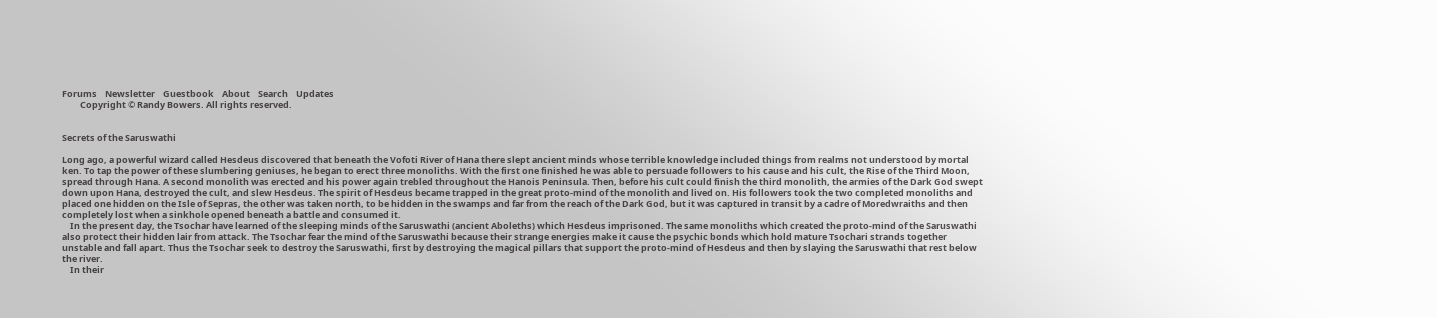Forums    Newsletter    Guestbook    About    Search    Updates
         Copyright © Randy Bowers. All rights reserved.


Secrets of the Saruswathi

Long ago, a powerful wizard called Hesdeus discovered that beneath the Vofoti River of Hana there slept ancient minds whose terrible knowledge included things from realms not understood by mortal ken. To tap the power of these slumbering geniuses, he began to erect three monoliths. With the first one finished he was able to persuade followers to his cause and his cult, the Rise of the Third Moon, spread through Hana. A second monolith was erected and his power again trebled throughout the Hanois Peninsula. Then, before his cult could finish the third monolith, the armies of the Dark God swept down upon Hana, destroyed the cult, and slew Hesdeus. The spirit of Hesdeus became trapped in the great proto-mind of the monolith and lived on. His followers took the two completed monoliths and placed one hidden on the Isle of Sepras, the other was taken north, to be hidden in the swamps and far from the reach of the Dark God, but it was captured in transit by a cadre of Moredwraiths and then completely lost when a sinkhole opened beneath a battle and consumed it.
    In the present day, the Tsochar have learned of the sleeping minds of the Saruswathi (ancient Aboleths) which Hesdeus imprisoned. The same monoliths which created the proto-mind of the Saruswathi also protect their hidden lair from attack. The Tsochar fear the mind of the Saruswathi because their strange energies make it cause the psychic bonds which hold mature Tsochari strands together unstable and fall apart. Thus the Tsochar seek to destroy the Saruswathi, first by destroying the magical pillars that support the proto-mind of Hesdeus and then by slaying the Saruswathi that rest below the river.
    In their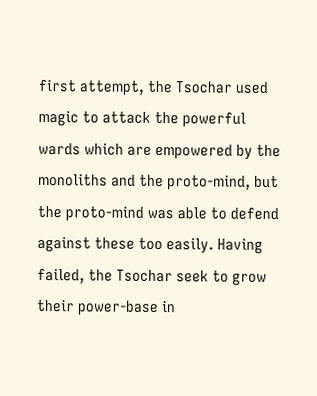first attempt, the Tsochar used magic to attack the powerful wards which are empowered by the monoliths and the proto-mind, but the proto-mind was able to defend against these too easily. Having failed, the Tsochar seek to grow their power-base in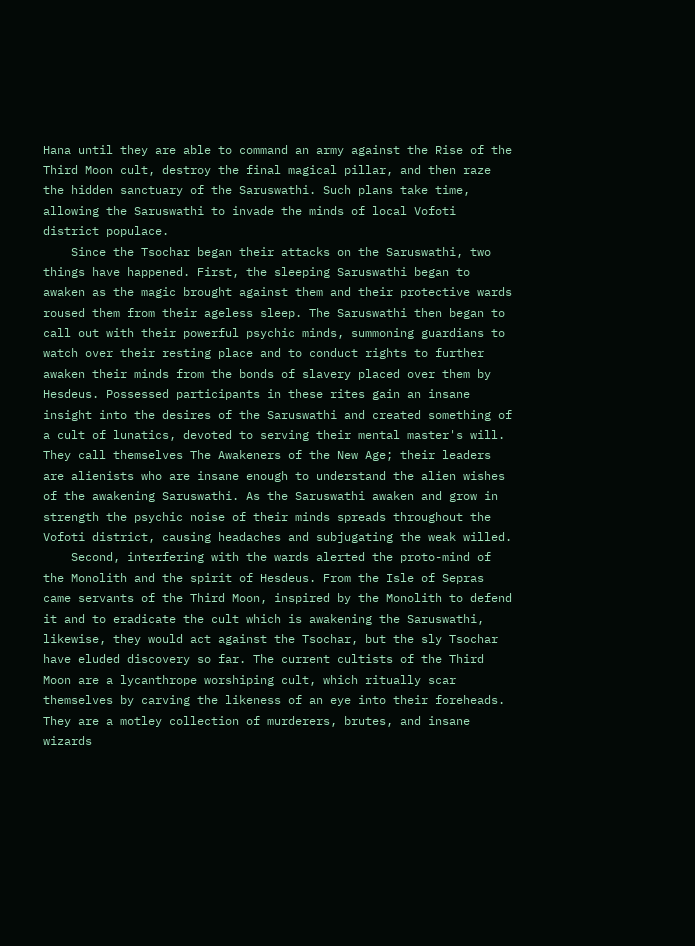Hana until they are able to command an army against the Rise of the Third Moon cult, destroy the final magical pillar, and then raze the hidden sanctuary of the Saruswathi. Such plans take time, allowing the Saruswathi to invade the minds of local Vofoti district populace.
    Since the Tsochar began their attacks on the Saruswathi, two things have happened. First, the sleeping Saruswathi began to awaken as the magic brought against them and their protective wards roused them from their ageless sleep. The Saruswathi then began to call out with their powerful psychic minds, summoning guardians to watch over their resting place and to conduct rights to further awaken their minds from the bonds of slavery placed over them by Hesdeus. Possessed participants in these rites gain an insane insight into the desires of the Saruswathi and created something of a cult of lunatics, devoted to serving their mental master's will. They call themselves The Awakeners of the New Age; their leaders are alienists who are insane enough to understand the alien wishes of the awakening Saruswathi. As the Saruswathi awaken and grow in strength the psychic noise of their minds spreads throughout the Vofoti district, causing headaches and subjugating the weak willed.
    Second, interfering with the wards alerted the proto-mind of the Monolith and the spirit of Hesdeus. From the Isle of Sepras came servants of the Third Moon, inspired by the Monolith to defend it and to eradicate the cult which is awakening the Saruswathi, likewise, they would act against the Tsochar, but the sly Tsochar have eluded discovery so far. The current cultists of the Third Moon are a lycanthrope worshiping cult, which ritually scar themselves by carving the likeness of an eye into their foreheads. They are a motley collection of murderers, brutes, and insane wizards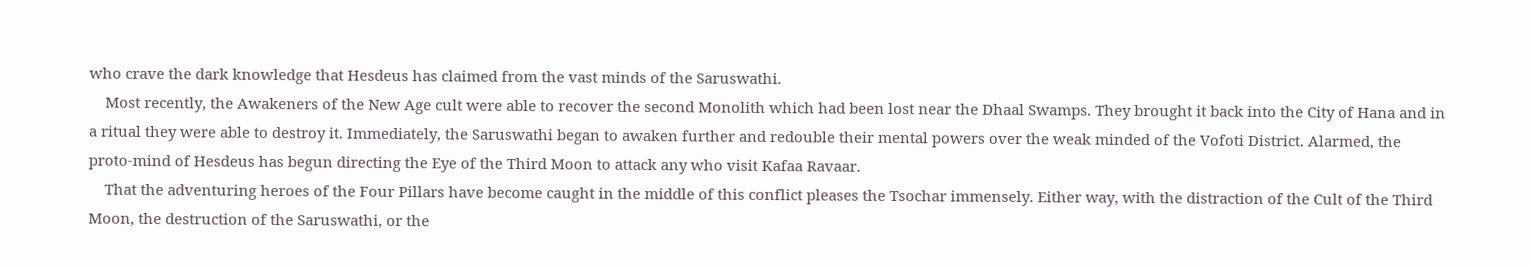who crave the dark knowledge that Hesdeus has claimed from the vast minds of the Saruswathi.
    Most recently, the Awakeners of the New Age cult were able to recover the second Monolith which had been lost near the Dhaal Swamps. They brought it back into the City of Hana and in a ritual they were able to destroy it. Immediately, the Saruswathi began to awaken further and redouble their mental powers over the weak minded of the Vofoti District. Alarmed, the proto-mind of Hesdeus has begun directing the Eye of the Third Moon to attack any who visit Kafaa Ravaar.
    That the adventuring heroes of the Four Pillars have become caught in the middle of this conflict pleases the Tsochar immensely. Either way, with the distraction of the Cult of the Third Moon, the destruction of the Saruswathi, or the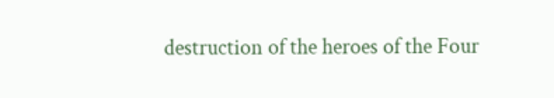destruction of the heroes of the Four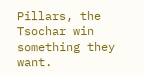Pillars, the Tsochar win something they want.